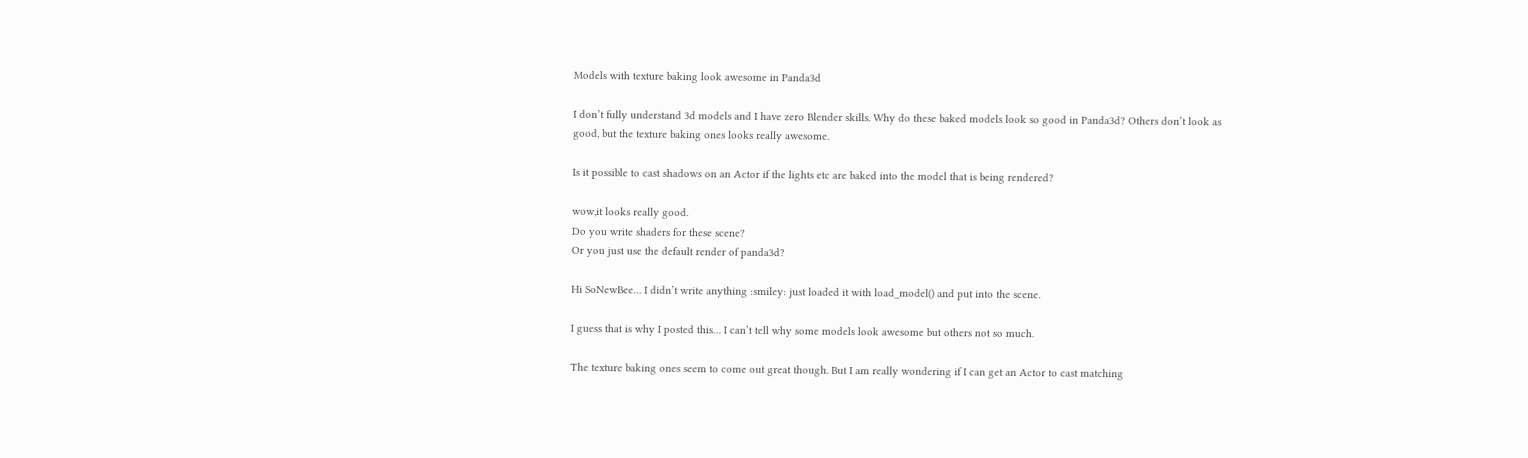Models with texture baking look awesome in Panda3d

I don’t fully understand 3d models and I have zero Blender skills. Why do these baked models look so good in Panda3d? Others don’t look as good, but the texture baking ones looks really awesome.

Is it possible to cast shadows on an Actor if the lights etc are baked into the model that is being rendered?

wow,it looks really good.
Do you write shaders for these scene?
Or you just use the default render of panda3d?

Hi SoNewBee… I didn’t write anything :smiley: just loaded it with load_model() and put into the scene.

I guess that is why I posted this… I can’t tell why some models look awesome but others not so much.

The texture baking ones seem to come out great though. But I am really wondering if I can get an Actor to cast matching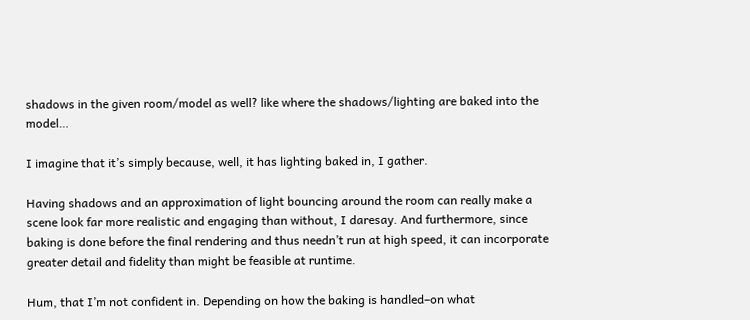shadows in the given room/model as well? like where the shadows/lighting are baked into the model…

I imagine that it’s simply because, well, it has lighting baked in, I gather.

Having shadows and an approximation of light bouncing around the room can really make a scene look far more realistic and engaging than without, I daresay. And furthermore, since baking is done before the final rendering and thus needn’t run at high speed, it can incorporate greater detail and fidelity than might be feasible at runtime.

Hum, that I’m not confident in. Depending on how the baking is handled–on what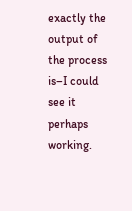exactly the output of the process is–I could see it perhaps working.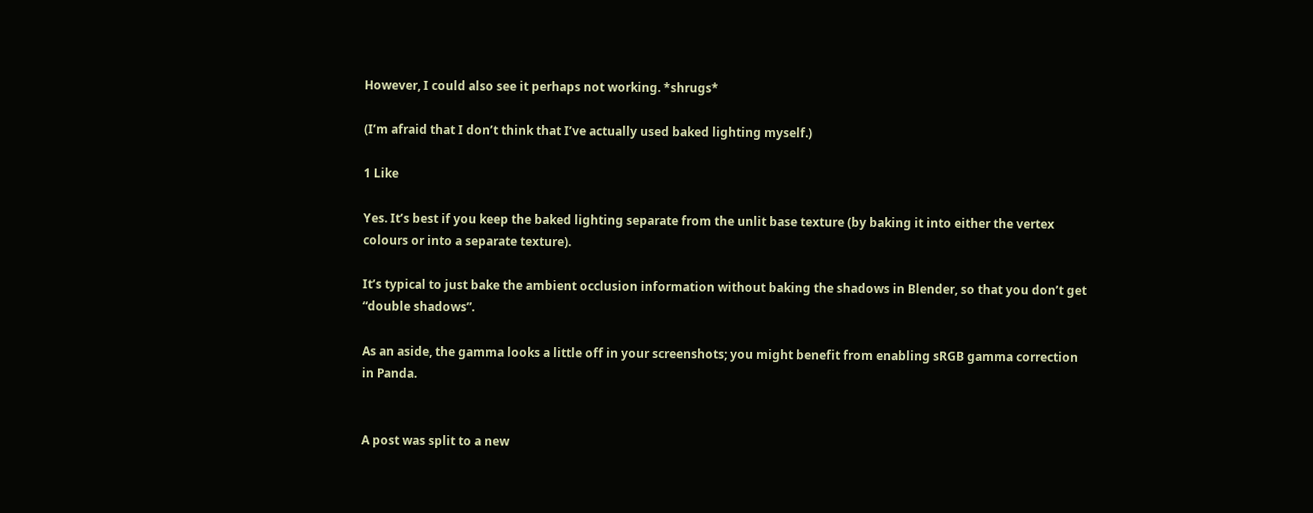However, I could also see it perhaps not working. *shrugs*

(I’m afraid that I don’t think that I’ve actually used baked lighting myself.)

1 Like

Yes. It’s best if you keep the baked lighting separate from the unlit base texture (by baking it into either the vertex colours or into a separate texture).

It’s typical to just bake the ambient occlusion information without baking the shadows in Blender, so that you don’t get “double shadows”.

As an aside, the gamma looks a little off in your screenshots; you might benefit from enabling sRGB gamma correction in Panda.


A post was split to a new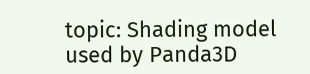topic: Shading model used by Panda3D